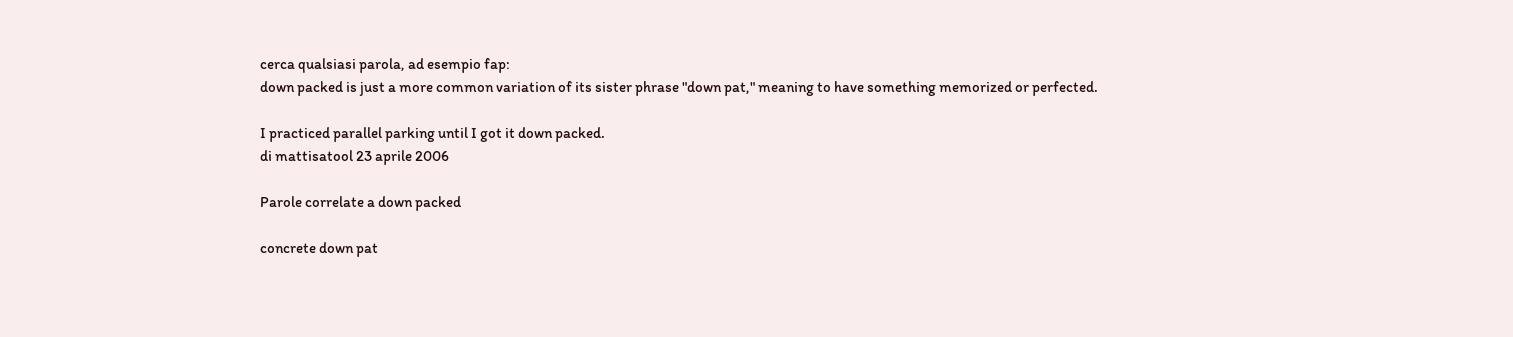cerca qualsiasi parola, ad esempio fap:
down packed is just a more common variation of its sister phrase "down pat," meaning to have something memorized or perfected.

I practiced parallel parking until I got it down packed.
di mattisatool 23 aprile 2006

Parole correlate a down packed

concrete down pat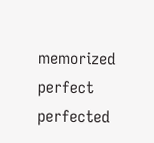memorized perfect perfected